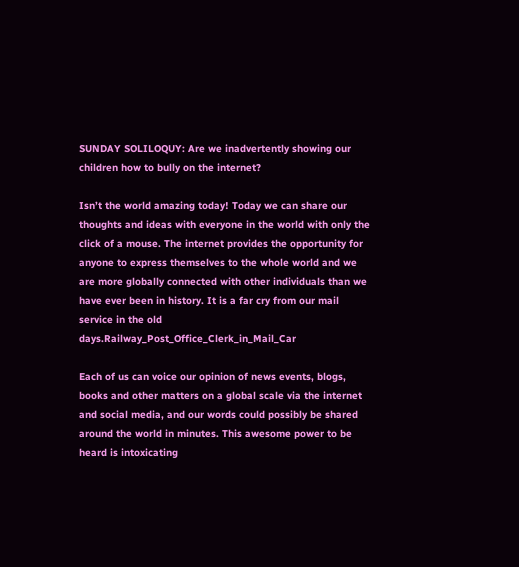SUNDAY SOLILOQUY: Are we inadvertently showing our children how to bully on the internet?

Isn’t the world amazing today! Today we can share our thoughts and ideas with everyone in the world with only the click of a mouse. The internet provides the opportunity for anyone to express themselves to the whole world and we are more globally connected with other individuals than we have ever been in history. It is a far cry from our mail service in the old days.Railway_Post_Office_Clerk_in_Mail_Car

Each of us can voice our opinion of news events, blogs, books and other matters on a global scale via the internet and social media, and our words could possibly be shared around the world in minutes. This awesome power to be heard is intoxicating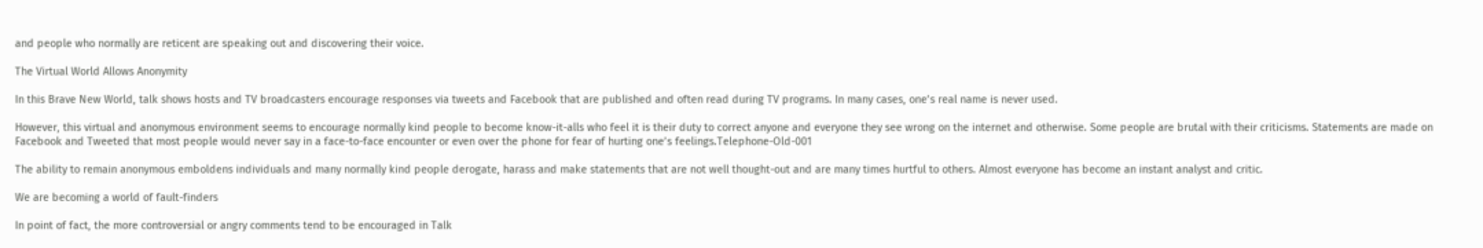and people who normally are reticent are speaking out and discovering their voice.

The Virtual World Allows Anonymity

In this Brave New World, talk shows hosts and TV broadcasters encourage responses via tweets and Facebook that are published and often read during TV programs. In many cases, one’s real name is never used.

However, this virtual and anonymous environment seems to encourage normally kind people to become know-it-alls who feel it is their duty to correct anyone and everyone they see wrong on the internet and otherwise. Some people are brutal with their criticisms. Statements are made on Facebook and Tweeted that most people would never say in a face-to-face encounter or even over the phone for fear of hurting one’s feelings.Telephone-Old-001

The ability to remain anonymous emboldens individuals and many normally kind people derogate, harass and make statements that are not well thought-out and are many times hurtful to others. Almost everyone has become an instant analyst and critic.

We are becoming a world of fault-finders

In point of fact, the more controversial or angry comments tend to be encouraged in Talk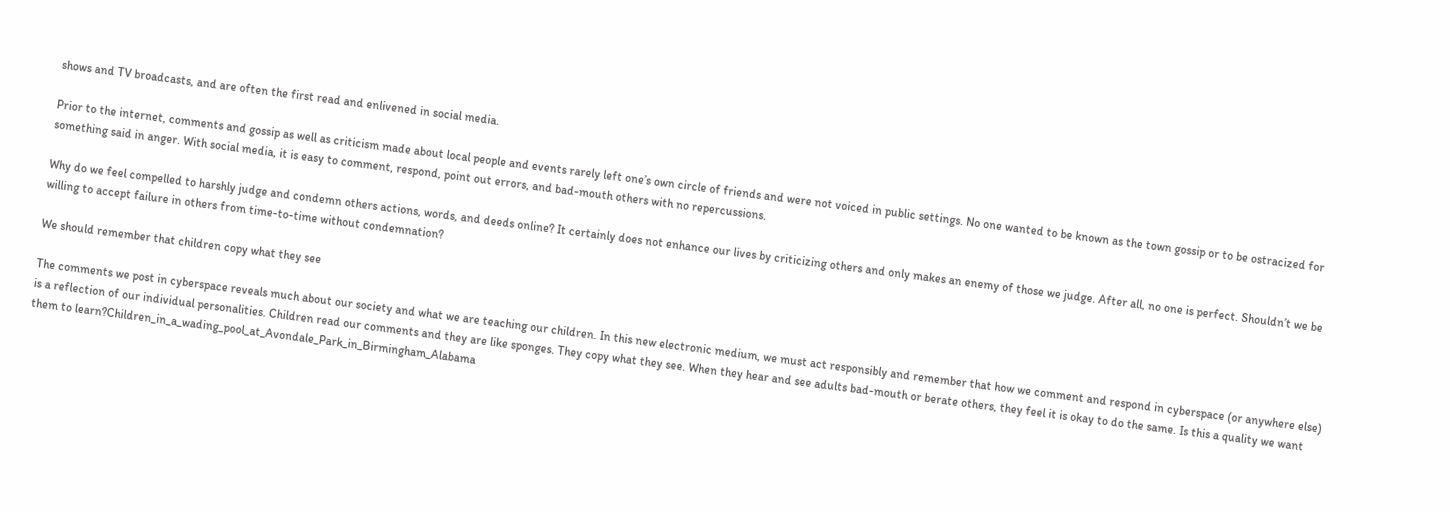shows and TV broadcasts, and are often the first read and enlivened in social media.

Prior to the internet, comments and gossip as well as criticism made about local people and events rarely left one’s own circle of friends and were not voiced in public settings. No one wanted to be known as the town gossip or to be ostracized for something said in anger. With social media, it is easy to comment, respond, point out errors, and bad-mouth others with no repercussions.

Why do we feel compelled to harshly judge and condemn others actions, words, and deeds online? It certainly does not enhance our lives by criticizing others and only makes an enemy of those we judge. After all, no one is perfect. Shouldn’t we be willing to accept failure in others from time-to-time without condemnation?

We should remember that children copy what they see

The comments we post in cyberspace reveals much about our society and what we are teaching our children. In this new electronic medium, we must act responsibly and remember that how we comment and respond in cyberspace (or anywhere else) is a reflection of our individual personalities. Children read our comments and they are like sponges. They copy what they see. When they hear and see adults bad-mouth or berate others, they feel it is okay to do the same. Is this a quality we want them to learn?Children_in_a_wading_pool_at_Avondale_Park_in_Birmingham_Alabama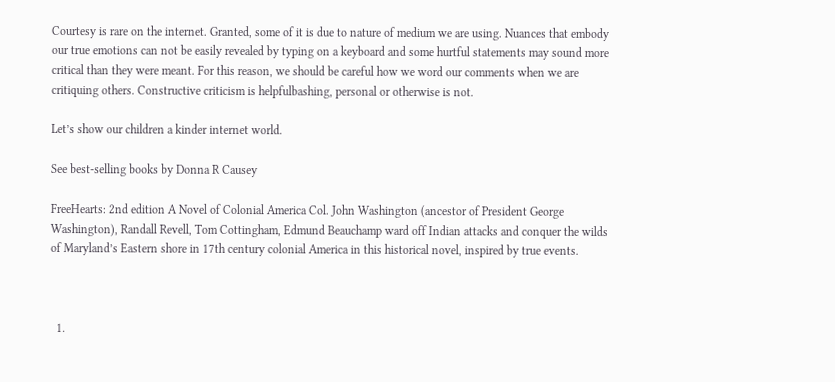Courtesy is rare on the internet. Granted, some of it is due to nature of medium we are using. Nuances that embody our true emotions can not be easily revealed by typing on a keyboard and some hurtful statements may sound more critical than they were meant. For this reason, we should be careful how we word our comments when we are critiquing others. Constructive criticism is helpfulbashing, personal or otherwise is not.

Let’s show our children a kinder internet world.

See best-selling books by Donna R Causey

FreeHearts: 2nd edition A Novel of Colonial America Col. John Washington (ancestor of President George Washington), Randall Revell, Tom Cottingham, Edmund Beauchamp ward off Indian attacks and conquer the wilds of Maryland’s Eastern shore in 17th century colonial America in this historical novel, inspired by true events.



  1.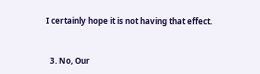I certainly hope it is not having that effect.


  3. No, Our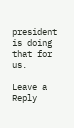president is doing that for us.

Leave a Reply